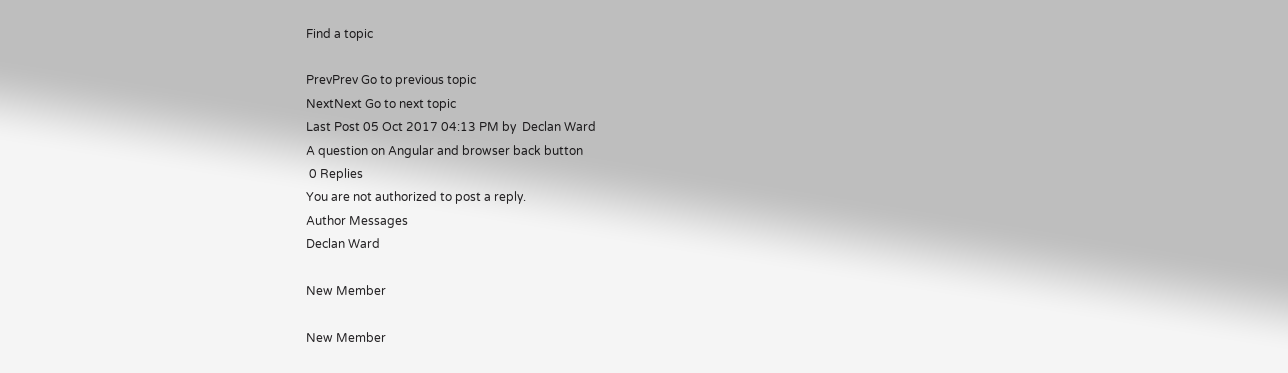Find a topic

PrevPrev Go to previous topic
NextNext Go to next topic
Last Post 05 Oct 2017 04:13 PM by  Declan Ward
A question on Angular and browser back button
 0 Replies
You are not authorized to post a reply.
Author Messages
Declan Ward

New Member

New Member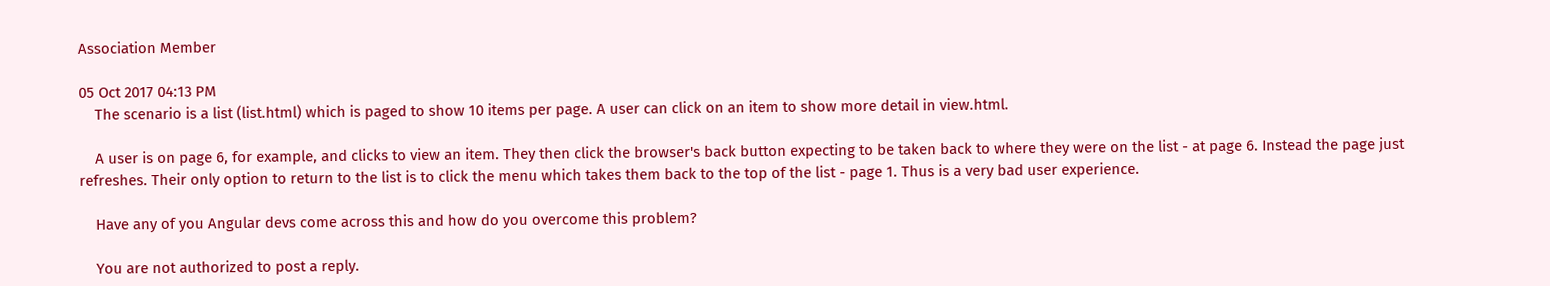Association Member

05 Oct 2017 04:13 PM
    The scenario is a list (list.html) which is paged to show 10 items per page. A user can click on an item to show more detail in view.html.

    A user is on page 6, for example, and clicks to view an item. They then click the browser's back button expecting to be taken back to where they were on the list - at page 6. Instead the page just refreshes. Their only option to return to the list is to click the menu which takes them back to the top of the list - page 1. Thus is a very bad user experience.

    Have any of you Angular devs come across this and how do you overcome this problem?

    You are not authorized to post a reply.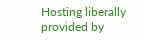Hosting liberally provided by